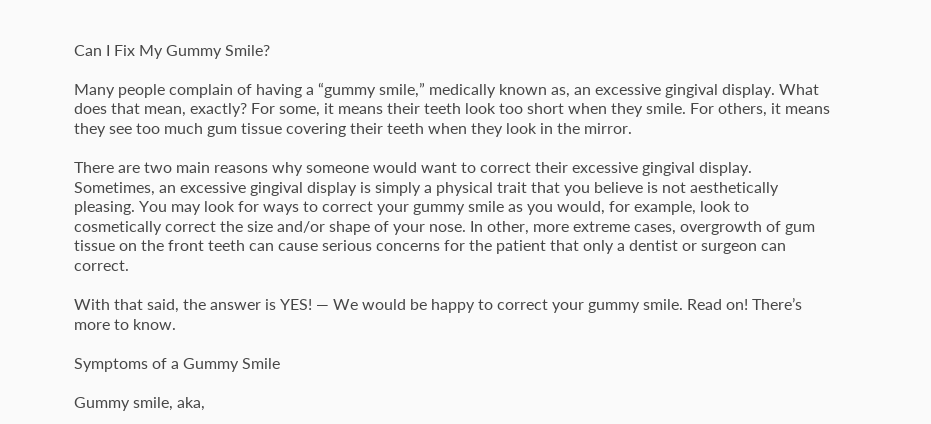Can I Fix My Gummy Smile?

Many people complain of having a “gummy smile,” medically known as, an excessive gingival display. What does that mean, exactly? For some, it means their teeth look too short when they smile. For others, it means they see too much gum tissue covering their teeth when they look in the mirror.

There are two main reasons why someone would want to correct their excessive gingival display. Sometimes, an excessive gingival display is simply a physical trait that you believe is not aesthetically pleasing. You may look for ways to correct your gummy smile as you would, for example, look to cosmetically correct the size and/or shape of your nose. In other, more extreme cases, overgrowth of gum tissue on the front teeth can cause serious concerns for the patient that only a dentist or surgeon can correct.

With that said, the answer is YES! — We would be happy to correct your gummy smile. Read on! There’s more to know.

Symptoms of a Gummy Smile

Gummy smile, aka,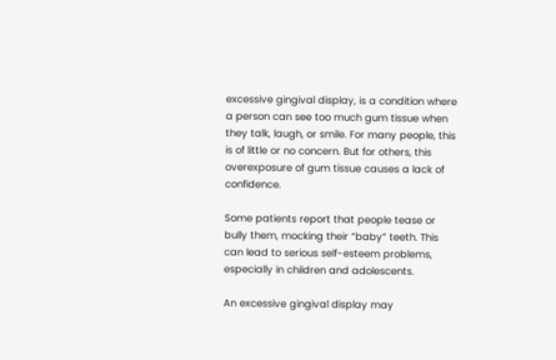excessive gingival display, is a condition where a person can see too much gum tissue when they talk, laugh, or smile. For many people, this is of little or no concern. But for others, this overexposure of gum tissue causes a lack of confidence.

Some patients report that people tease or bully them, mocking their “baby” teeth. This can lead to serious self-esteem problems, especially in children and adolescents.

An excessive gingival display may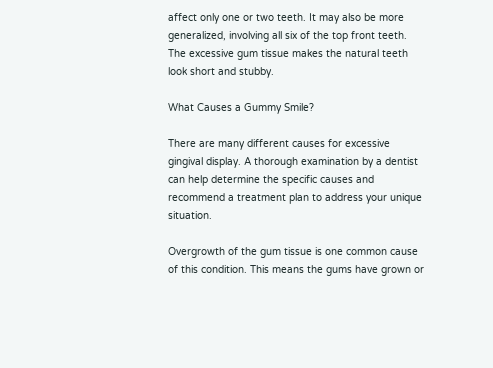affect only one or two teeth. It may also be more generalized, involving all six of the top front teeth. The excessive gum tissue makes the natural teeth look short and stubby.

What Causes a Gummy Smile?

There are many different causes for excessive gingival display. A thorough examination by a dentist can help determine the specific causes and recommend a treatment plan to address your unique situation.

Overgrowth of the gum tissue is one common cause of this condition. This means the gums have grown or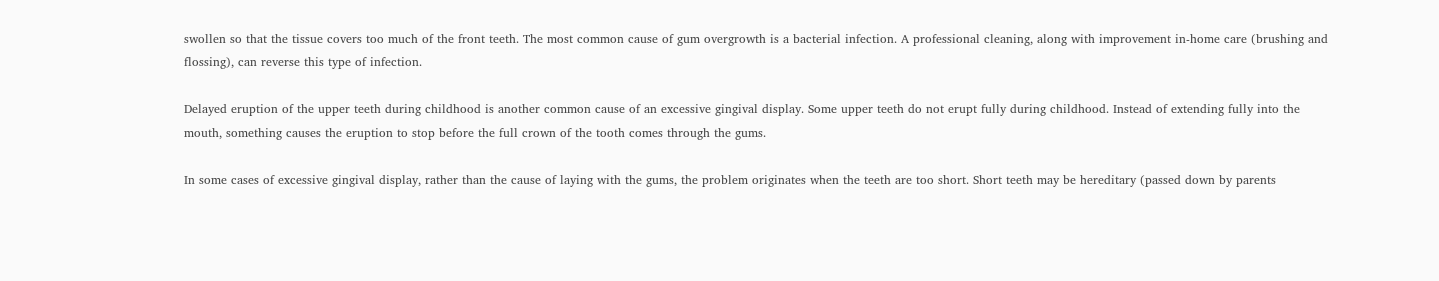swollen so that the tissue covers too much of the front teeth. The most common cause of gum overgrowth is a bacterial infection. A professional cleaning, along with improvement in-home care (brushing and flossing), can reverse this type of infection.

Delayed eruption of the upper teeth during childhood is another common cause of an excessive gingival display. Some upper teeth do not erupt fully during childhood. Instead of extending fully into the mouth, something causes the eruption to stop before the full crown of the tooth comes through the gums.

In some cases of excessive gingival display, rather than the cause of laying with the gums, the problem originates when the teeth are too short. Short teeth may be hereditary (passed down by parents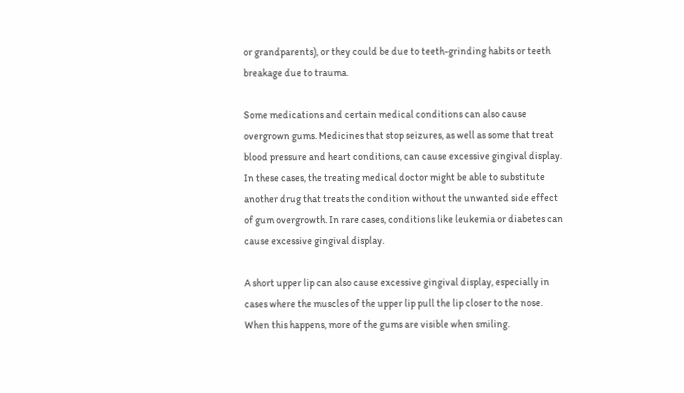or grandparents), or they could be due to teeth-grinding habits or teeth breakage due to trauma.

Some medications and certain medical conditions can also cause overgrown gums. Medicines that stop seizures, as well as some that treat blood pressure and heart conditions, can cause excessive gingival display. In these cases, the treating medical doctor might be able to substitute another drug that treats the condition without the unwanted side effect of gum overgrowth. In rare cases, conditions like leukemia or diabetes can cause excessive gingival display.

A short upper lip can also cause excessive gingival display, especially in cases where the muscles of the upper lip pull the lip closer to the nose. When this happens, more of the gums are visible when smiling.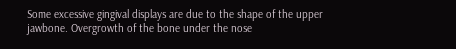Some excessive gingival displays are due to the shape of the upper jawbone. Overgrowth of the bone under the nose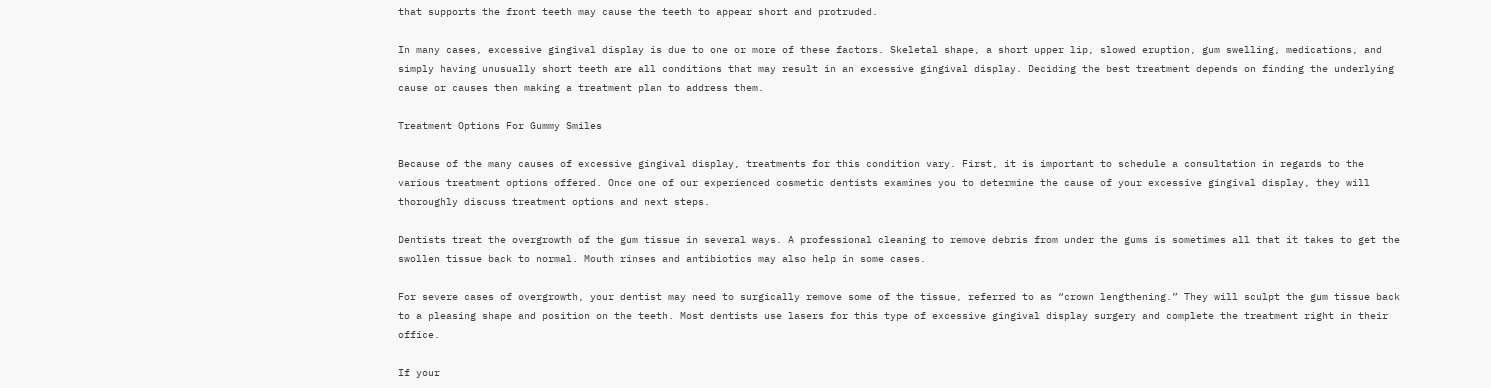that supports the front teeth may cause the teeth to appear short and protruded.

In many cases, excessive gingival display is due to one or more of these factors. Skeletal shape, a short upper lip, slowed eruption, gum swelling, medications, and simply having unusually short teeth are all conditions that may result in an excessive gingival display. Deciding the best treatment depends on finding the underlying cause or causes then making a treatment plan to address them.

Treatment Options For Gummy Smiles

Because of the many causes of excessive gingival display, treatments for this condition vary. First, it is important to schedule a consultation in regards to the various treatment options offered. Once one of our experienced cosmetic dentists examines you to determine the cause of your excessive gingival display, they will thoroughly discuss treatment options and next steps.

Dentists treat the overgrowth of the gum tissue in several ways. A professional cleaning to remove debris from under the gums is sometimes all that it takes to get the swollen tissue back to normal. Mouth rinses and antibiotics may also help in some cases.

For severe cases of overgrowth, your dentist may need to surgically remove some of the tissue, referred to as “crown lengthening.” They will sculpt the gum tissue back to a pleasing shape and position on the teeth. Most dentists use lasers for this type of excessive gingival display surgery and complete the treatment right in their office.

If your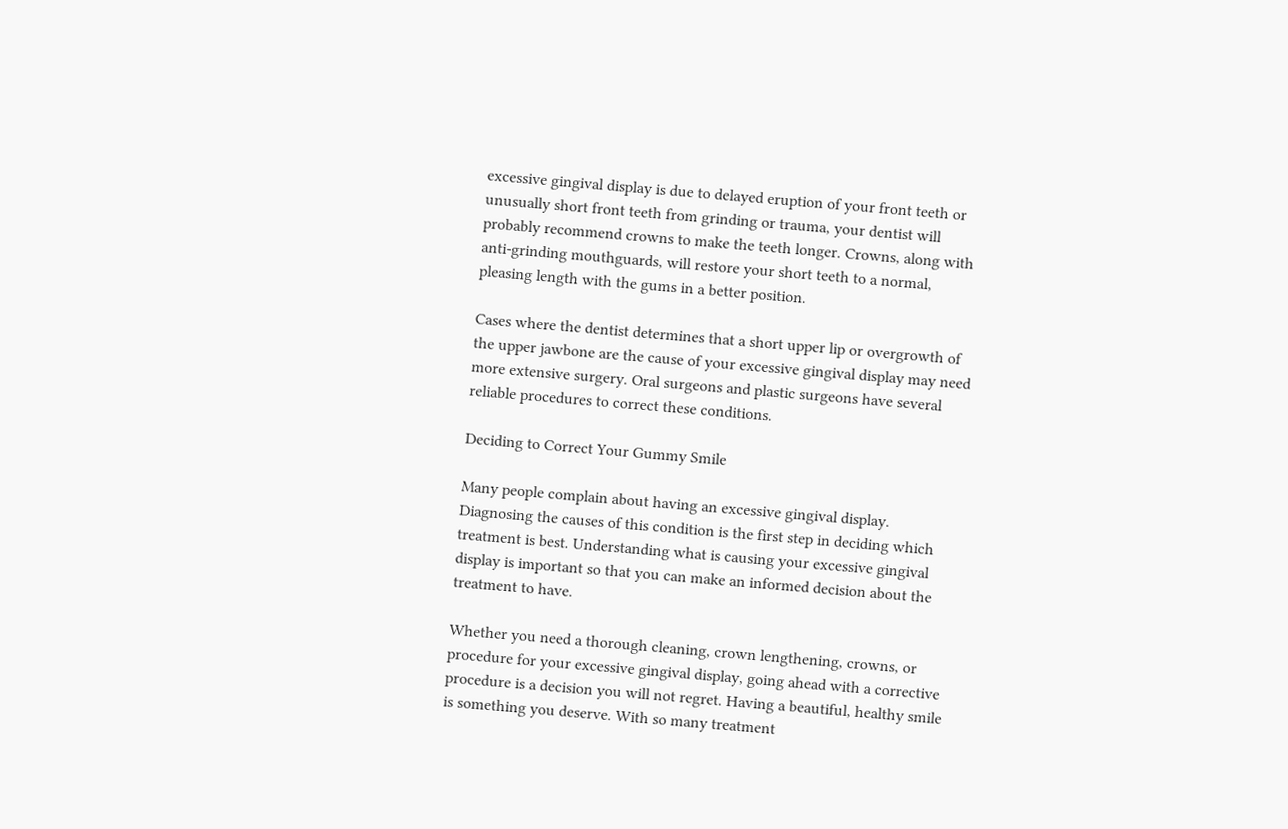excessive gingival display is due to delayed eruption of your front teeth or unusually short front teeth from grinding or trauma, your dentist will probably recommend crowns to make the teeth longer. Crowns, along with anti-grinding mouthguards, will restore your short teeth to a normal, pleasing length with the gums in a better position.

Cases where the dentist determines that a short upper lip or overgrowth of the upper jawbone are the cause of your excessive gingival display may need more extensive surgery. Oral surgeons and plastic surgeons have several reliable procedures to correct these conditions.

Deciding to Correct Your Gummy Smile

Many people complain about having an excessive gingival display. Diagnosing the causes of this condition is the first step in deciding which treatment is best. Understanding what is causing your excessive gingival display is important so that you can make an informed decision about the treatment to have.

Whether you need a thorough cleaning, crown lengthening, crowns, or procedure for your excessive gingival display, going ahead with a corrective procedure is a decision you will not regret. Having a beautiful, healthy smile is something you deserve. With so many treatment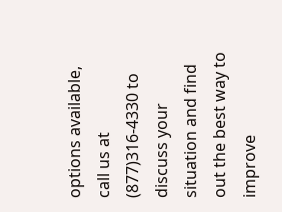options available, call us at (877)316-4330 to discuss your situation and find out the best way to improve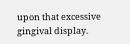upon that excessive gingival display.